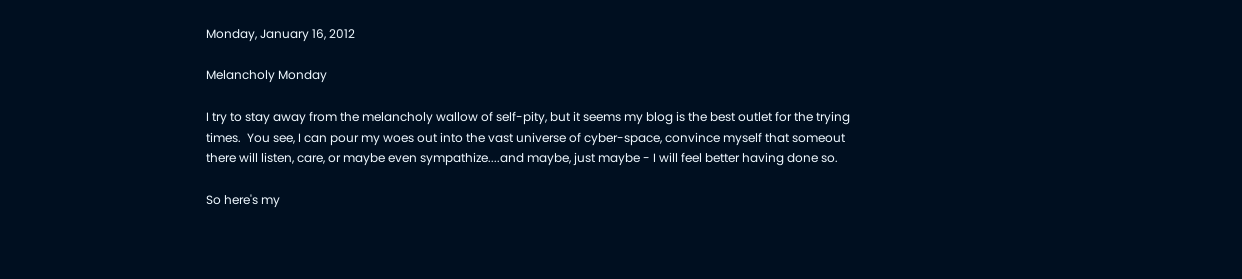Monday, January 16, 2012

Melancholy Monday

I try to stay away from the melancholy wallow of self-pity, but it seems my blog is the best outlet for the trying times.  You see, I can pour my woes out into the vast universe of cyber-space, convince myself that someout there will listen, care, or maybe even sympathize....and maybe, just maybe - I will feel better having done so.

So here's my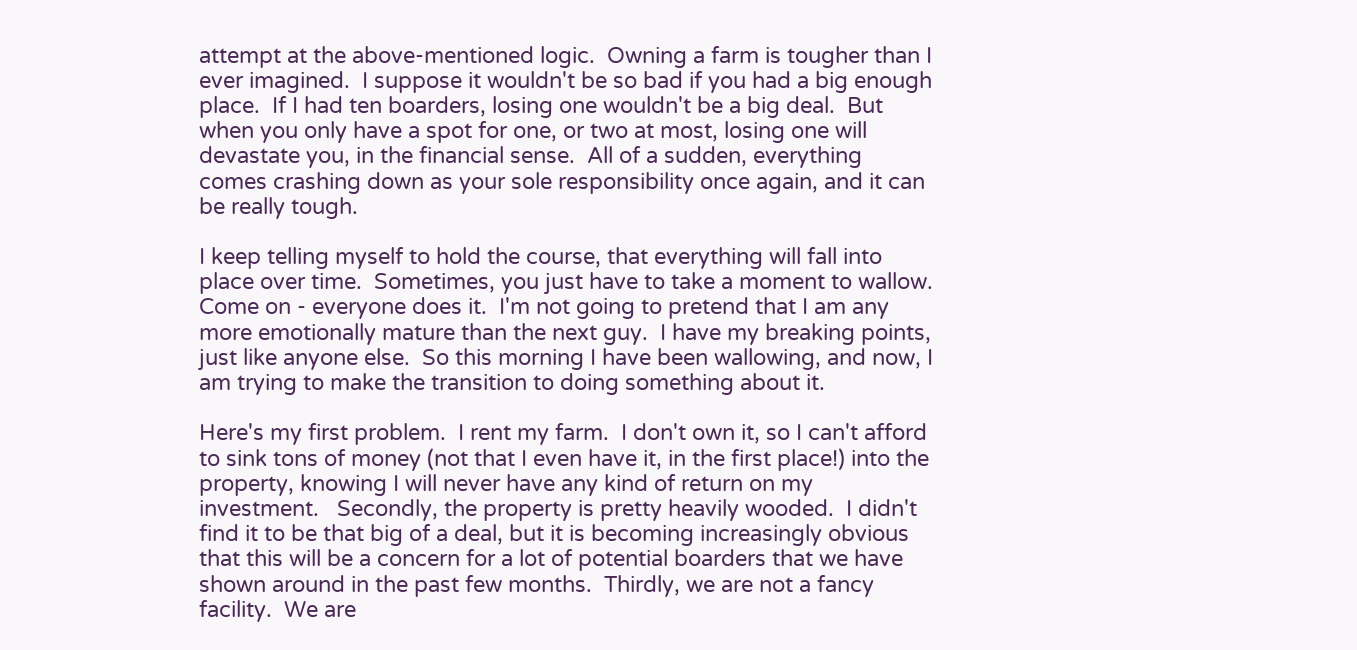attempt at the above-mentioned logic.  Owning a farm is tougher than I ever imagined.  I suppose it wouldn't be so bad if you had a big enough place.  If I had ten boarders, losing one wouldn't be a big deal.  But when you only have a spot for one, or two at most, losing one will devastate you, in the financial sense.  All of a sudden, everything comes crashing down as your sole responsibility once again, and it can be really tough.

I keep telling myself to hold the course, that everything will fall into place over time.  Sometimes, you just have to take a moment to wallow.  Come on - everyone does it.  I'm not going to pretend that I am any more emotionally mature than the next guy.  I have my breaking points, just like anyone else.  So this morning I have been wallowing, and now, I am trying to make the transition to doing something about it.

Here's my first problem.  I rent my farm.  I don't own it, so I can't afford to sink tons of money (not that I even have it, in the first place!) into the property, knowing I will never have any kind of return on my investment.   Secondly, the property is pretty heavily wooded.  I didn't find it to be that big of a deal, but it is becoming increasingly obvious that this will be a concern for a lot of potential boarders that we have shown around in the past few months.  Thirdly, we are not a fancy facility.  We are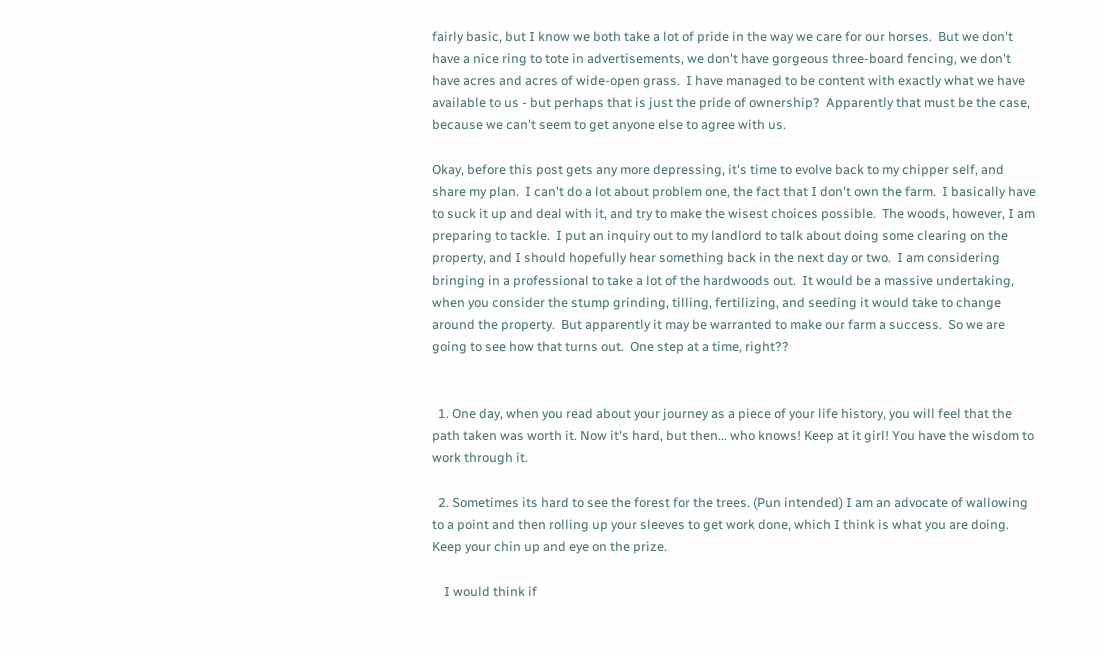fairly basic, but I know we both take a lot of pride in the way we care for our horses.  But we don't have a nice ring to tote in advertisements, we don't have gorgeous three-board fencing, we don't have acres and acres of wide-open grass.  I have managed to be content with exactly what we have available to us - but perhaps that is just the pride of ownership?  Apparently that must be the case, because we can't seem to get anyone else to agree with us.

Okay, before this post gets any more depressing, it's time to evolve back to my chipper self, and share my plan.  I can't do a lot about problem one, the fact that I don't own the farm.  I basically have to suck it up and deal with it, and try to make the wisest choices possible.  The woods, however, I am preparing to tackle.  I put an inquiry out to my landlord to talk about doing some clearing on the property, and I should hopefully hear something back in the next day or two.  I am considering bringing in a professional to take a lot of the hardwoods out.  It would be a massive undertaking, when you consider the stump grinding, tilling, fertilizing, and seeding it would take to change around the property.  But apparently it may be warranted to make our farm a success.  So we are going to see how that turns out.  One step at a time, right??


  1. One day, when you read about your journey as a piece of your life history, you will feel that the path taken was worth it. Now it's hard, but then... who knows! Keep at it girl! You have the wisdom to work through it.

  2. Sometimes its hard to see the forest for the trees. (Pun intended) I am an advocate of wallowing to a point and then rolling up your sleeves to get work done, which I think is what you are doing. Keep your chin up and eye on the prize.

    I would think if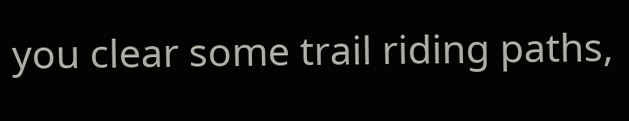you clear some trail riding paths,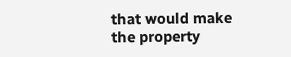that would make the property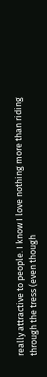really attractive to people. I know I love nothing more than riding through the tress (even though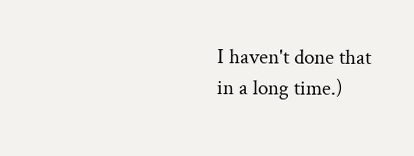I haven't done that in a long time.)